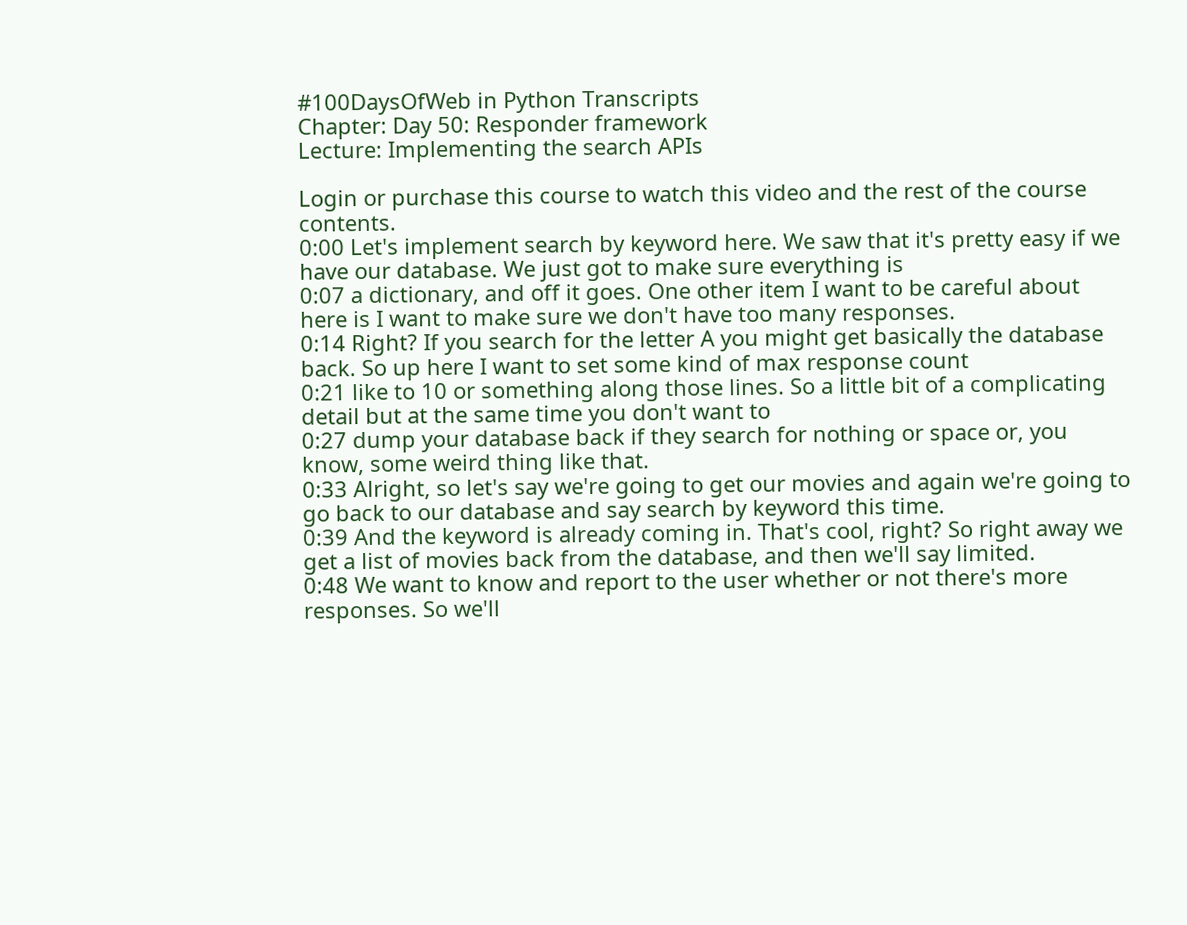#100DaysOfWeb in Python Transcripts
Chapter: Day 50: Responder framework
Lecture: Implementing the search APIs

Login or purchase this course to watch this video and the rest of the course contents.
0:00 Let's implement search by keyword here. We saw that it's pretty easy if we have our database. We just got to make sure everything is
0:07 a dictionary, and off it goes. One other item I want to be careful about here is I want to make sure we don't have too many responses.
0:14 Right? If you search for the letter A you might get basically the database back. So up here I want to set some kind of max response count
0:21 like to 10 or something along those lines. So a little bit of a complicating detail but at the same time you don't want to
0:27 dump your database back if they search for nothing or space or, you know, some weird thing like that.
0:33 Alright, so let's say we're going to get our movies and again we're going to go back to our database and say search by keyword this time.
0:39 And the keyword is already coming in. That's cool, right? So right away we get a list of movies back from the database, and then we'll say limited.
0:48 We want to know and report to the user whether or not there's more responses. So we'll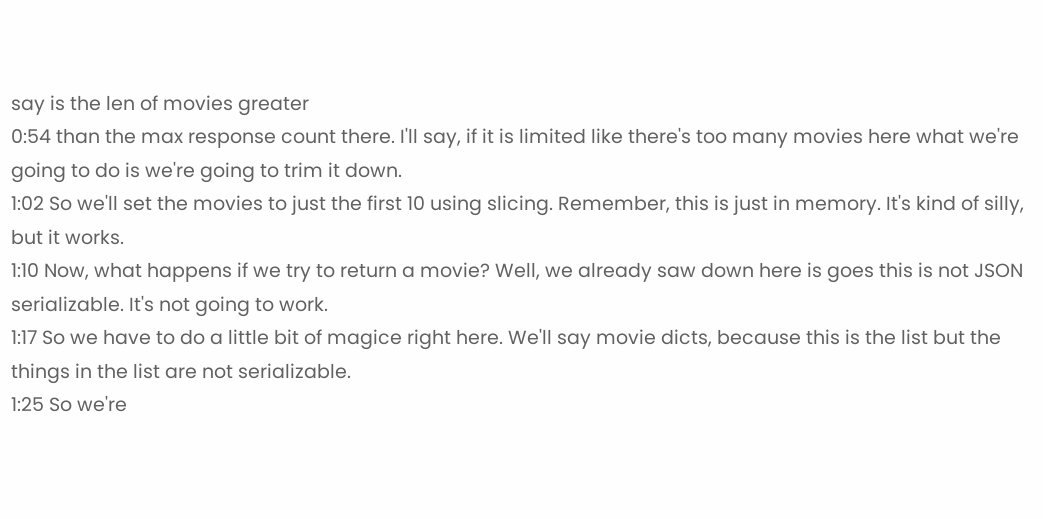say is the len of movies greater
0:54 than the max response count there. I'll say, if it is limited like there's too many movies here what we're going to do is we're going to trim it down.
1:02 So we'll set the movies to just the first 10 using slicing. Remember, this is just in memory. It's kind of silly, but it works.
1:10 Now, what happens if we try to return a movie? Well, we already saw down here is goes this is not JSON serializable. It's not going to work.
1:17 So we have to do a little bit of magice right here. We'll say movie dicts, because this is the list but the things in the list are not serializable.
1:25 So we're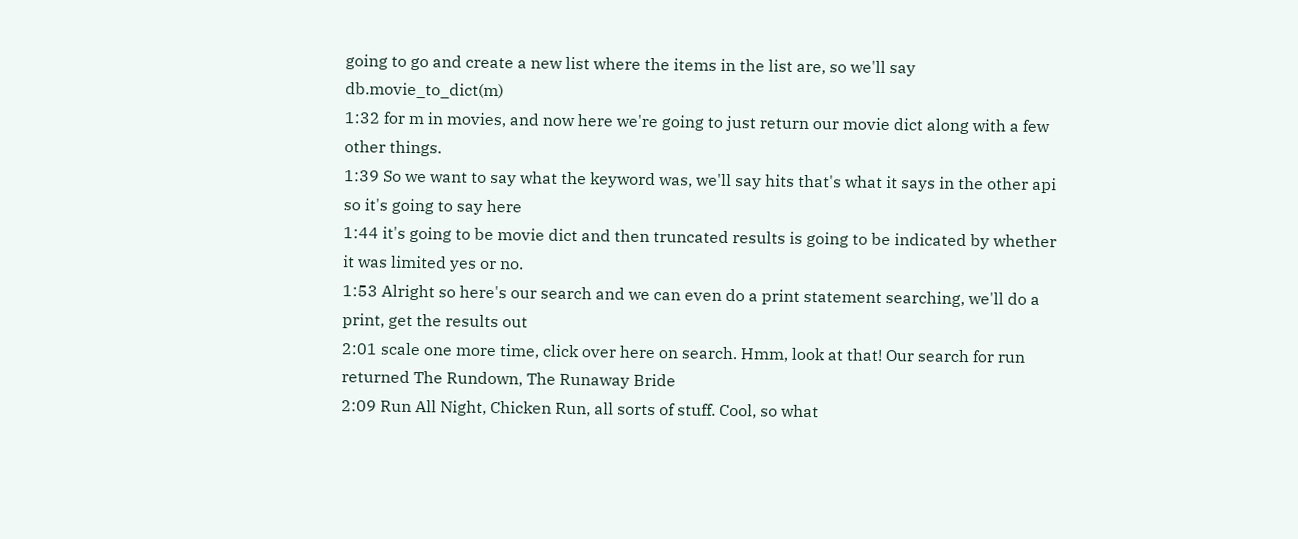going to go and create a new list where the items in the list are, so we'll say db.movie_to_dict(m)
1:32 for m in movies, and now here we're going to just return our movie dict along with a few other things.
1:39 So we want to say what the keyword was, we'll say hits that's what it says in the other api so it's going to say here
1:44 it's going to be movie dict and then truncated results is going to be indicated by whether it was limited yes or no.
1:53 Alright so here's our search and we can even do a print statement searching, we'll do a print, get the results out
2:01 scale one more time, click over here on search. Hmm, look at that! Our search for run returned The Rundown, The Runaway Bride
2:09 Run All Night, Chicken Run, all sorts of stuff. Cool, so what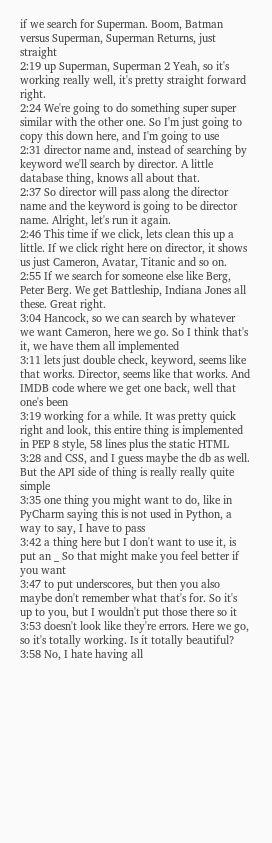if we search for Superman. Boom, Batman versus Superman, Superman Returns, just straight
2:19 up Superman, Superman 2 Yeah, so it's working really well, it's pretty straight forward right.
2:24 We're going to do something super super similar with the other one. So I'm just going to copy this down here, and I'm going to use
2:31 director name and, instead of searching by keyword we'll search by director. A little database thing, knows all about that.
2:37 So director will pass along the director name and the keyword is going to be director name. Alright, let's run it again.
2:46 This time if we click, lets clean this up a little. If we click right here on director, it shows us just Cameron, Avatar, Titanic and so on.
2:55 If we search for someone else like Berg, Peter Berg. We get Battleship, Indiana Jones all these. Great right.
3:04 Hancock, so we can search by whatever we want Cameron, here we go. So I think that's it, we have them all implemented
3:11 lets just double check, keyword, seems like that works. Director, seems like that works. And IMDB code where we get one back, well that one's been
3:19 working for a while. It was pretty quick right and look, this entire thing is implemented in PEP 8 style, 58 lines plus the static HTML
3:28 and CSS, and I guess maybe the db as well. But the API side of thing is really really quite simple
3:35 one thing you might want to do, like in PyCharm saying this is not used in Python, a way to say, I have to pass
3:42 a thing here but I don't want to use it, is put an _ So that might make you feel better if you want
3:47 to put underscores, but then you also maybe don't remember what that's for. So it's up to you, but I wouldn't put those there so it
3:53 doesn't look like they're errors. Here we go, so it's totally working. Is it totally beautiful?
3:58 No, I hate having all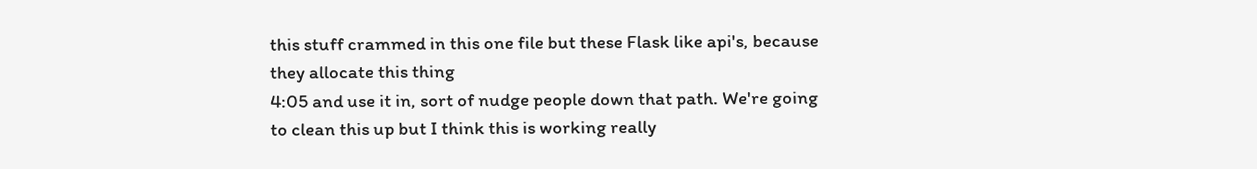this stuff crammed in this one file but these Flask like api's, because they allocate this thing
4:05 and use it in, sort of nudge people down that path. We're going to clean this up but I think this is working really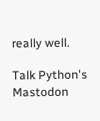really well.

Talk Python's Mastodon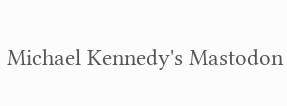Michael Kennedy's Mastodon